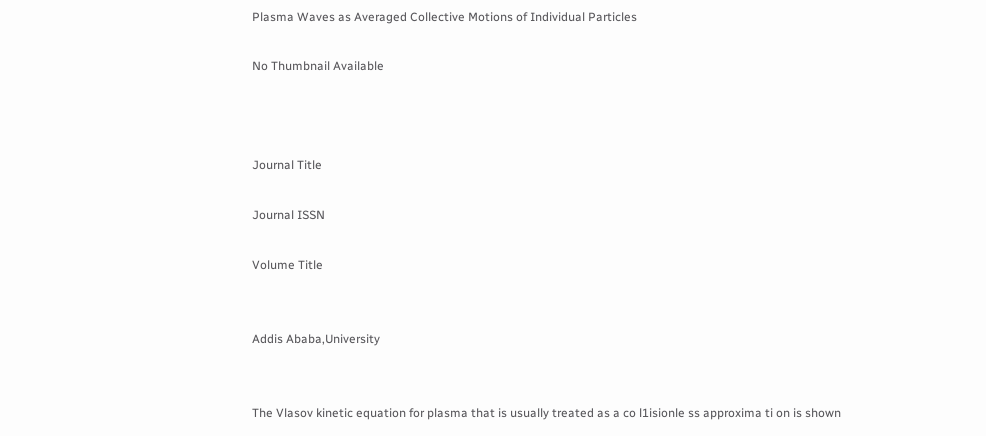Plasma Waves as Averaged Collective Motions of Individual Particles

No Thumbnail Available



Journal Title

Journal ISSN

Volume Title


Addis Ababa,University


The Vlasov kinetic equation for plasma that is usually treated as a co l1isionle ss approxima ti on is shown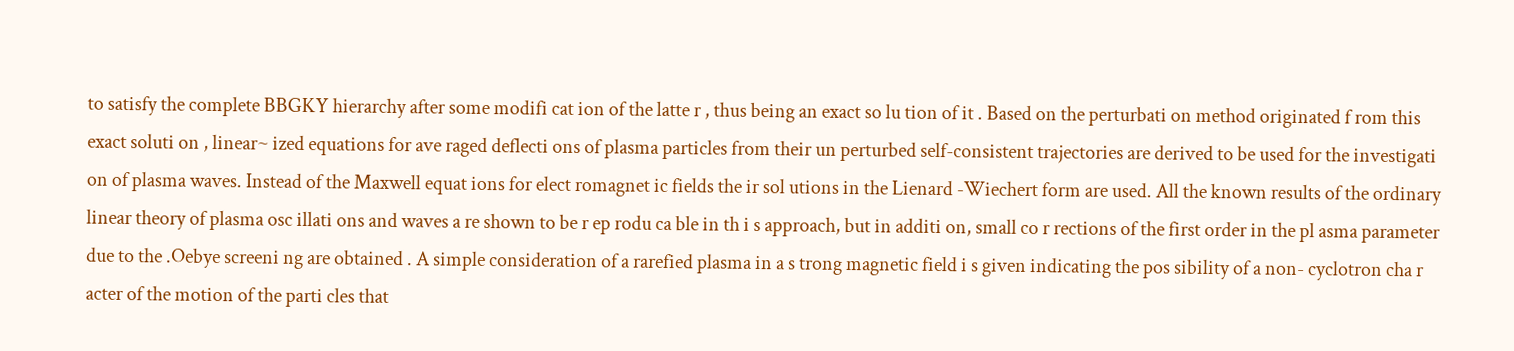to satisfy the complete BBGKY hierarchy after some modifi cat ion of the latte r , thus being an exact so lu tion of it . Based on the perturbati on method originated f rom this exact soluti on , linear~ ized equations for ave raged deflecti ons of plasma particles from their un perturbed self-consistent trajectories are derived to be used for the investigati on of plasma waves. Instead of the Maxwell equat ions for elect romagnet ic fields the ir sol utions in the Lienard -Wiechert form are used. All the known results of the ordinary linear theory of plasma osc illati ons and waves a re shown to be r ep rodu ca ble in th i s approach, but in additi on, small co r rections of the first order in the pl asma parameter due to the .Oebye screeni ng are obtained . A simple consideration of a rarefied plasma in a s trong magnetic field i s given indicating the pos sibility of a non- cyclotron cha r acter of the motion of the parti cles that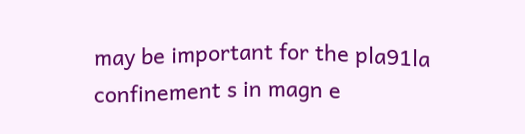may be important for the pla91la confinement s in magn e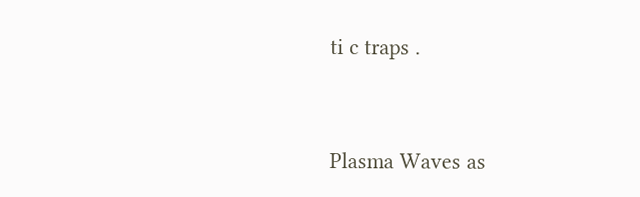ti c traps .



Plasma Waves as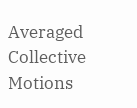Averaged Collective Motions